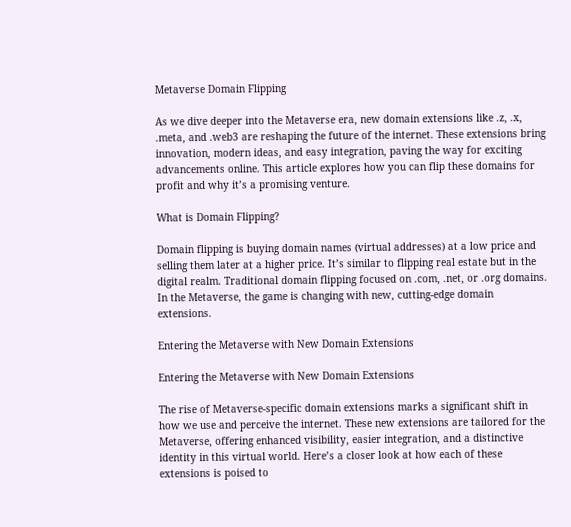Metaverse Domain Flipping

As we dive deeper into the Metaverse era, new domain extensions like .z, .x, .meta, and .web3 are reshaping the future of the internet. These extensions bring innovation, modern ideas, and easy integration, paving the way for exciting advancements online. This article explores how you can flip these domains for profit and why it’s a promising venture.

What is Domain Flipping?

Domain flipping is buying domain names (virtual addresses) at a low price and selling them later at a higher price. It’s similar to flipping real estate but in the digital realm. Traditional domain flipping focused on .com, .net, or .org domains. In the Metaverse, the game is changing with new, cutting-edge domain extensions.

Entering the Metaverse with New Domain Extensions

Entering the Metaverse with New Domain Extensions

The rise of Metaverse-specific domain extensions marks a significant shift in how we use and perceive the internet. These new extensions are tailored for the Metaverse, offering enhanced visibility, easier integration, and a distinctive identity in this virtual world. Here’s a closer look at how each of these extensions is poised to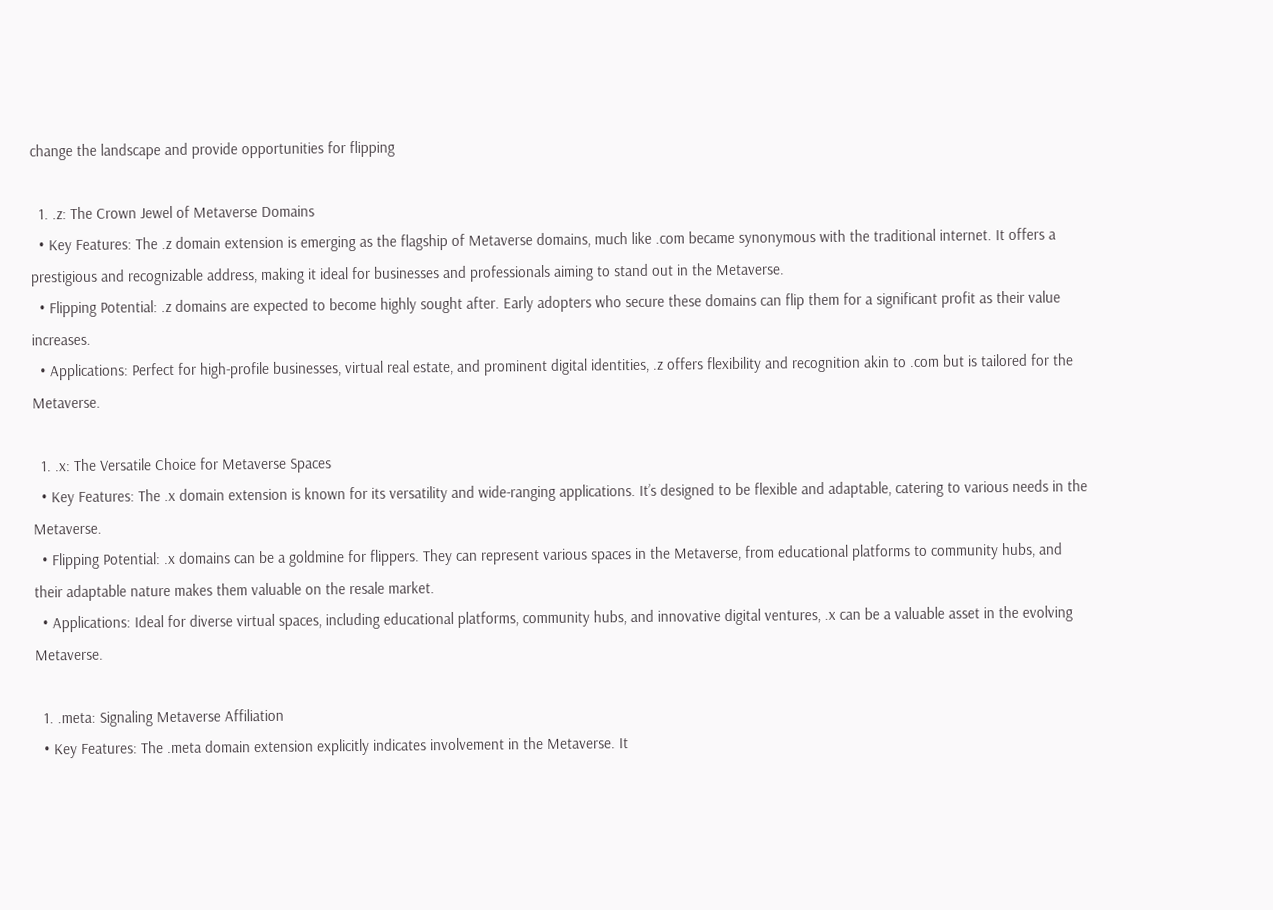change the landscape and provide opportunities for flipping

  1. .z: The Crown Jewel of Metaverse Domains
  • Key Features: The .z domain extension is emerging as the flagship of Metaverse domains, much like .com became synonymous with the traditional internet. It offers a prestigious and recognizable address, making it ideal for businesses and professionals aiming to stand out in the Metaverse.
  • Flipping Potential: .z domains are expected to become highly sought after. Early adopters who secure these domains can flip them for a significant profit as their value increases.
  • Applications: Perfect for high-profile businesses, virtual real estate, and prominent digital identities, .z offers flexibility and recognition akin to .com but is tailored for the Metaverse.

  1. .x: The Versatile Choice for Metaverse Spaces
  • Key Features: The .x domain extension is known for its versatility and wide-ranging applications. It’s designed to be flexible and adaptable, catering to various needs in the Metaverse.
  • Flipping Potential: .x domains can be a goldmine for flippers. They can represent various spaces in the Metaverse, from educational platforms to community hubs, and their adaptable nature makes them valuable on the resale market.
  • Applications: Ideal for diverse virtual spaces, including educational platforms, community hubs, and innovative digital ventures, .x can be a valuable asset in the evolving Metaverse.

  1. .meta: Signaling Metaverse Affiliation
  • Key Features: The .meta domain extension explicitly indicates involvement in the Metaverse. It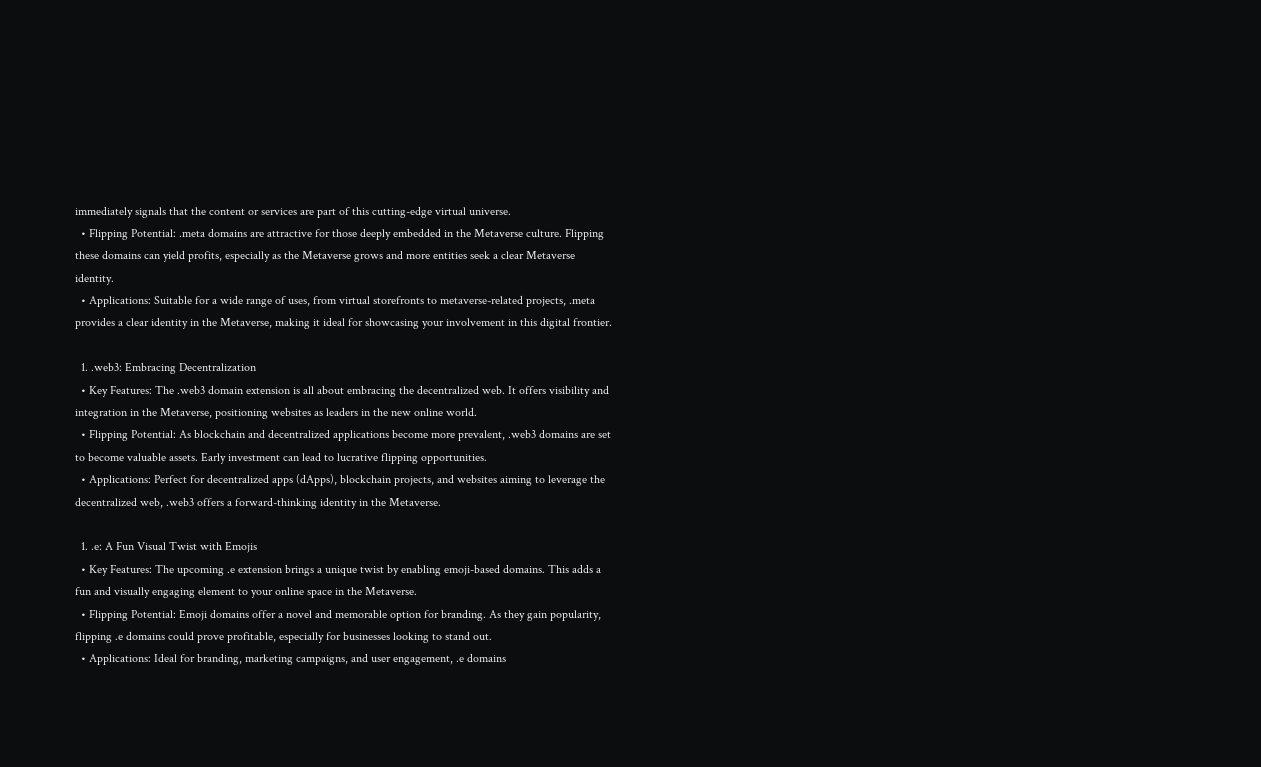immediately signals that the content or services are part of this cutting-edge virtual universe.
  • Flipping Potential: .meta domains are attractive for those deeply embedded in the Metaverse culture. Flipping these domains can yield profits, especially as the Metaverse grows and more entities seek a clear Metaverse identity.
  • Applications: Suitable for a wide range of uses, from virtual storefronts to metaverse-related projects, .meta provides a clear identity in the Metaverse, making it ideal for showcasing your involvement in this digital frontier.

  1. .web3: Embracing Decentralization
  • Key Features: The .web3 domain extension is all about embracing the decentralized web. It offers visibility and integration in the Metaverse, positioning websites as leaders in the new online world.
  • Flipping Potential: As blockchain and decentralized applications become more prevalent, .web3 domains are set to become valuable assets. Early investment can lead to lucrative flipping opportunities.
  • Applications: Perfect for decentralized apps (dApps), blockchain projects, and websites aiming to leverage the decentralized web, .web3 offers a forward-thinking identity in the Metaverse.

  1. .e: A Fun Visual Twist with Emojis
  • Key Features: The upcoming .e extension brings a unique twist by enabling emoji-based domains. This adds a fun and visually engaging element to your online space in the Metaverse.
  • Flipping Potential: Emoji domains offer a novel and memorable option for branding. As they gain popularity, flipping .e domains could prove profitable, especially for businesses looking to stand out.
  • Applications: Ideal for branding, marketing campaigns, and user engagement, .e domains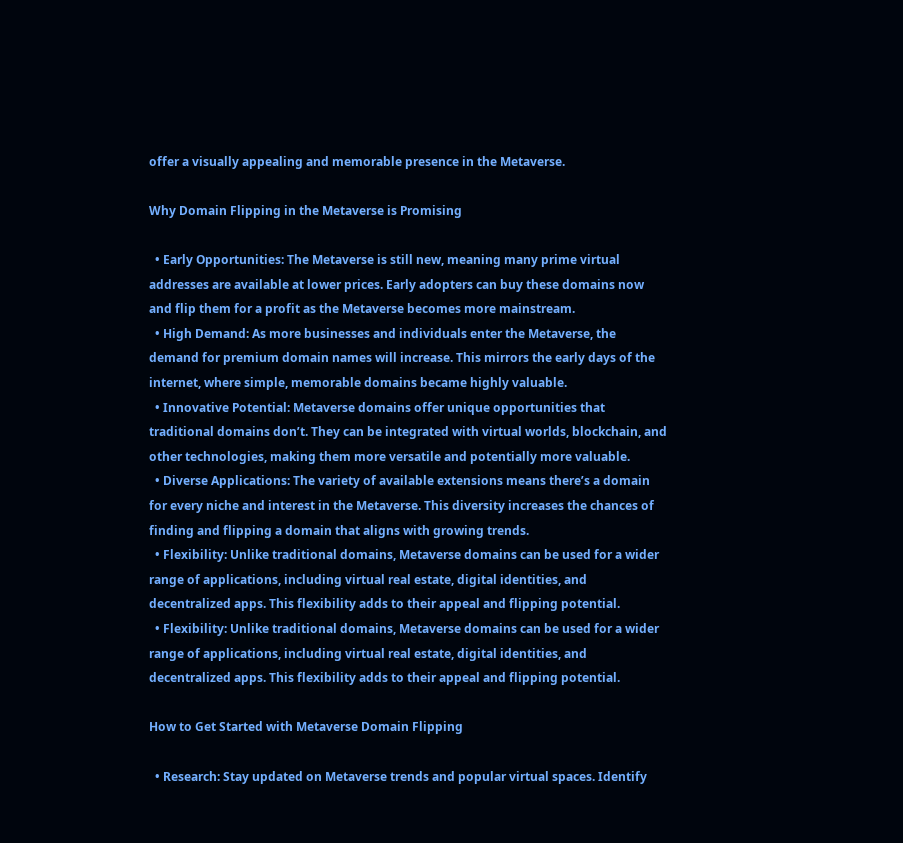offer a visually appealing and memorable presence in the Metaverse.

Why Domain Flipping in the Metaverse is Promising

  • Early Opportunities: The Metaverse is still new, meaning many prime virtual addresses are available at lower prices. Early adopters can buy these domains now and flip them for a profit as the Metaverse becomes more mainstream.
  • High Demand: As more businesses and individuals enter the Metaverse, the demand for premium domain names will increase. This mirrors the early days of the internet, where simple, memorable domains became highly valuable.
  • Innovative Potential: Metaverse domains offer unique opportunities that traditional domains don’t. They can be integrated with virtual worlds, blockchain, and other technologies, making them more versatile and potentially more valuable.
  • Diverse Applications: The variety of available extensions means there’s a domain for every niche and interest in the Metaverse. This diversity increases the chances of finding and flipping a domain that aligns with growing trends.
  • Flexibility: Unlike traditional domains, Metaverse domains can be used for a wider range of applications, including virtual real estate, digital identities, and decentralized apps. This flexibility adds to their appeal and flipping potential.
  • Flexibility: Unlike traditional domains, Metaverse domains can be used for a wider range of applications, including virtual real estate, digital identities, and decentralized apps. This flexibility adds to their appeal and flipping potential.

How to Get Started with Metaverse Domain Flipping

  • Research: Stay updated on Metaverse trends and popular virtual spaces. Identify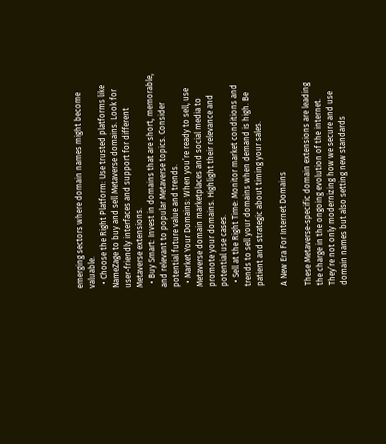emerging sectors where domain names might become valuable.
  • Choose the Right Platform: Use trusted platforms like NameZage to buy and sell Metaverse domains. Look for user-friendly interfaces and support for different Metaverse extensions.
  • Buy Smart: Invest in domains that are short, memorable, and relevant to popular Metaverse topics. Consider potential future value and trends.
  • Market Your Domains: When you’re ready to sell, use Metaverse domain marketplaces and social media to promote your domains. Highlight their relevance and potential use cases.
  • Sell at the Right Time: Monitor market conditions and trends to sell your domains when demand is high. Be patient and strategic about timing your sales.

A New Era For Internet Domains

These Metaverse-specific domain extensions are leading the charge in the ongoing evolution of the internet. They’re not only modernizing how we secure and use domain names but also setting new standards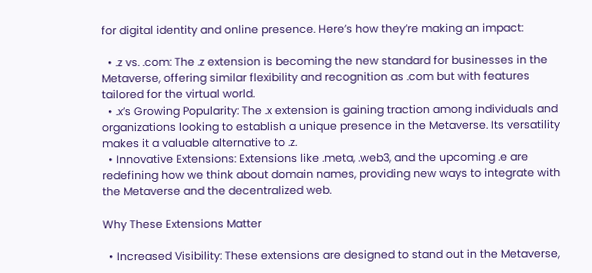for digital identity and online presence. Here’s how they’re making an impact:

  • .z vs. .com: The .z extension is becoming the new standard for businesses in the Metaverse, offering similar flexibility and recognition as .com but with features tailored for the virtual world.
  • .x’s Growing Popularity: The .x extension is gaining traction among individuals and organizations looking to establish a unique presence in the Metaverse. Its versatility makes it a valuable alternative to .z.
  • Innovative Extensions: Extensions like .meta, .web3, and the upcoming .e are redefining how we think about domain names, providing new ways to integrate with the Metaverse and the decentralized web.

Why These Extensions Matter

  • Increased Visibility: These extensions are designed to stand out in the Metaverse,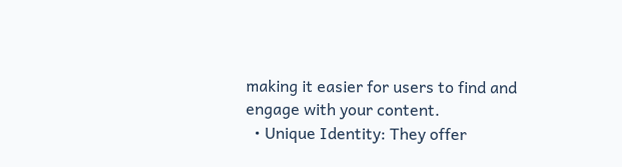making it easier for users to find and engage with your content.
  • Unique Identity: They offer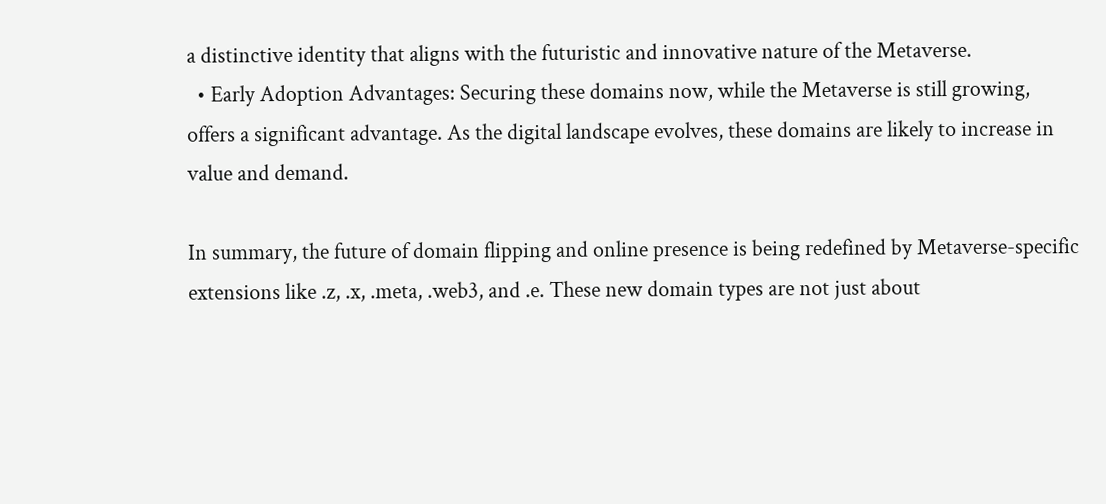a distinctive identity that aligns with the futuristic and innovative nature of the Metaverse.
  • Early Adoption Advantages: Securing these domains now, while the Metaverse is still growing, offers a significant advantage. As the digital landscape evolves, these domains are likely to increase in value and demand.

In summary, the future of domain flipping and online presence is being redefined by Metaverse-specific extensions like .z, .x, .meta, .web3, and .e. These new domain types are not just about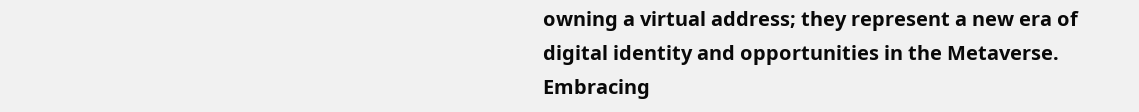owning a virtual address; they represent a new era of digital identity and opportunities in the Metaverse. Embracing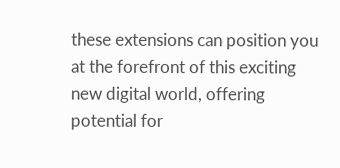these extensions can position you at the forefront of this exciting new digital world, offering potential for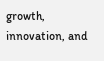growth, innovation, and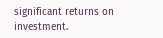significant returns on investment.